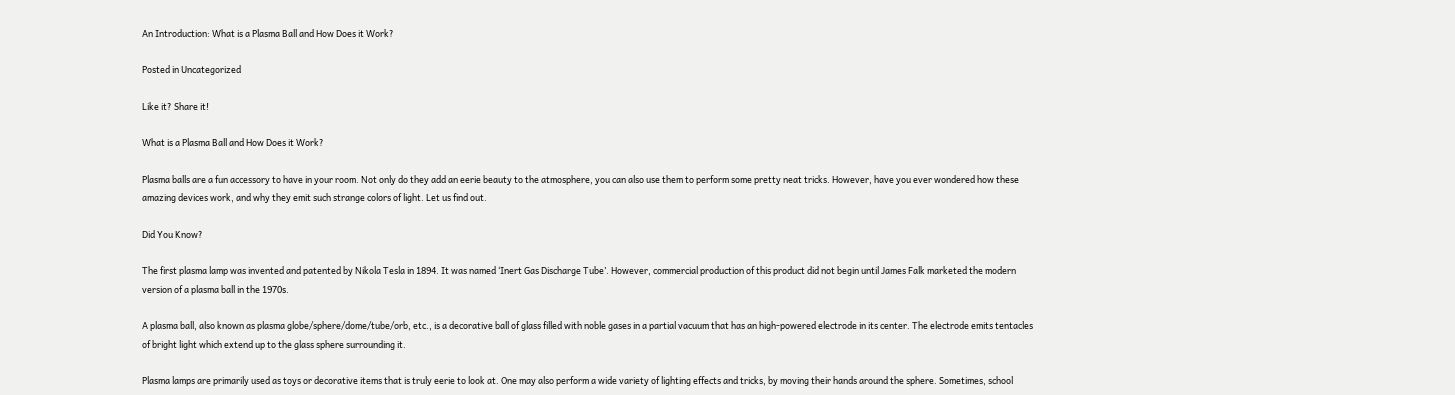An Introduction: What is a Plasma Ball and How Does it Work?

Posted in Uncategorized

Like it? Share it!

What is a Plasma Ball and How Does it Work?

Plasma balls are a fun accessory to have in your room. Not only do they add an eerie beauty to the atmosphere, you can also use them to perform some pretty neat tricks. However, have you ever wondered how these amazing devices work, and why they emit such strange colors of light. Let us find out.

Did You Know?

The first plasma lamp was invented and patented by Nikola Tesla in 1894. It was named ‘Inert Gas Discharge Tube’. However, commercial production of this product did not begin until James Falk marketed the modern version of a plasma ball in the 1970s.

A plasma ball, also known as plasma globe/sphere/dome/tube/orb, etc., is a decorative ball of glass filled with noble gases in a partial vacuum that has an high-powered electrode in its center. The electrode emits tentacles of bright light which extend up to the glass sphere surrounding it.

Plasma lamps are primarily used as toys or decorative items that is truly eerie to look at. One may also perform a wide variety of lighting effects and tricks, by moving their hands around the sphere. Sometimes, school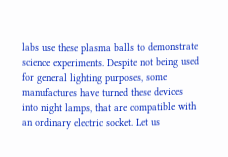labs use these plasma balls to demonstrate science experiments. Despite not being used for general lighting purposes, some manufactures have turned these devices into night lamps, that are compatible with an ordinary electric socket. Let us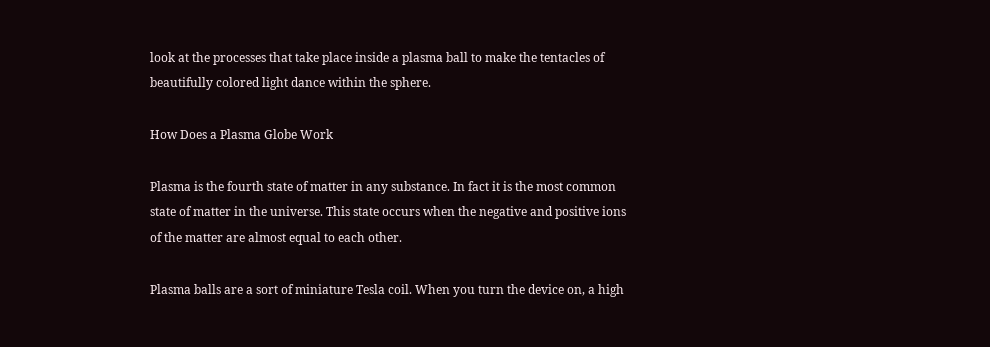look at the processes that take place inside a plasma ball to make the tentacles of beautifully colored light dance within the sphere.

How Does a Plasma Globe Work

Plasma is the fourth state of matter in any substance. In fact it is the most common state of matter in the universe. This state occurs when the negative and positive ions of the matter are almost equal to each other.

Plasma balls are a sort of miniature Tesla coil. When you turn the device on, a high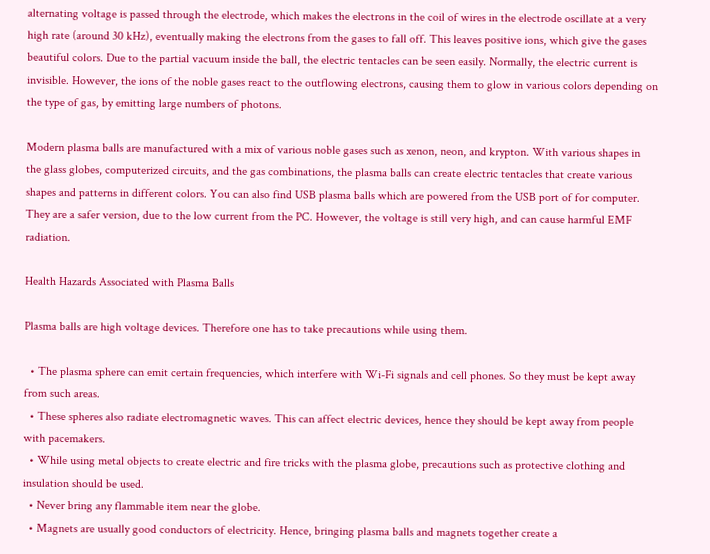alternating voltage is passed through the electrode, which makes the electrons in the coil of wires in the electrode oscillate at a very high rate (around 30 kHz), eventually making the electrons from the gases to fall off. This leaves positive ions, which give the gases beautiful colors. Due to the partial vacuum inside the ball, the electric tentacles can be seen easily. Normally, the electric current is invisible. However, the ions of the noble gases react to the outflowing electrons, causing them to glow in various colors depending on the type of gas, by emitting large numbers of photons.

Modern plasma balls are manufactured with a mix of various noble gases such as xenon, neon, and krypton. With various shapes in the glass globes, computerized circuits, and the gas combinations, the plasma balls can create electric tentacles that create various shapes and patterns in different colors. You can also find USB plasma balls which are powered from the USB port of for computer. They are a safer version, due to the low current from the PC. However, the voltage is still very high, and can cause harmful EMF radiation.

Health Hazards Associated with Plasma Balls

Plasma balls are high voltage devices. Therefore one has to take precautions while using them.

  • The plasma sphere can emit certain frequencies, which interfere with Wi-Fi signals and cell phones. So they must be kept away from such areas.
  • These spheres also radiate electromagnetic waves. This can affect electric devices, hence they should be kept away from people with pacemakers.
  • While using metal objects to create electric and fire tricks with the plasma globe, precautions such as protective clothing and insulation should be used.
  • Never bring any flammable item near the globe.
  • Magnets are usually good conductors of electricity. Hence, bringing plasma balls and magnets together create a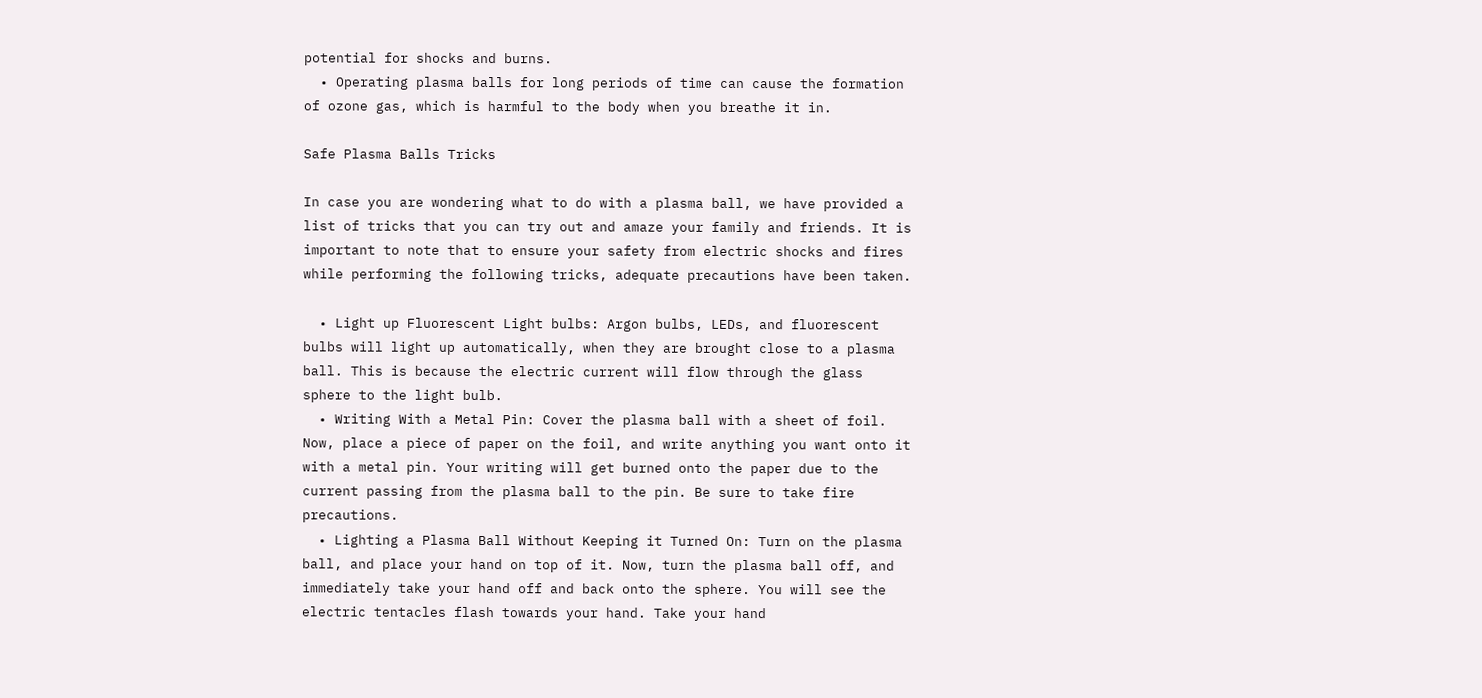potential for shocks and burns.
  • Operating plasma balls for long periods of time can cause the formation of ozone gas, which is harmful to the body when you breathe it in.

Safe Plasma Balls Tricks

In case you are wondering what to do with a plasma ball, we have provided a list of tricks that you can try out and amaze your family and friends. It is important to note that to ensure your safety from electric shocks and fires while performing the following tricks, adequate precautions have been taken.

  • Light up Fluorescent Light bulbs: Argon bulbs, LEDs, and fluorescent bulbs will light up automatically, when they are brought close to a plasma ball. This is because the electric current will flow through the glass sphere to the light bulb.
  • Writing With a Metal Pin: Cover the plasma ball with a sheet of foil. Now, place a piece of paper on the foil, and write anything you want onto it with a metal pin. Your writing will get burned onto the paper due to the current passing from the plasma ball to the pin. Be sure to take fire precautions.
  • Lighting a Plasma Ball Without Keeping it Turned On: Turn on the plasma ball, and place your hand on top of it. Now, turn the plasma ball off, and immediately take your hand off and back onto the sphere. You will see the electric tentacles flash towards your hand. Take your hand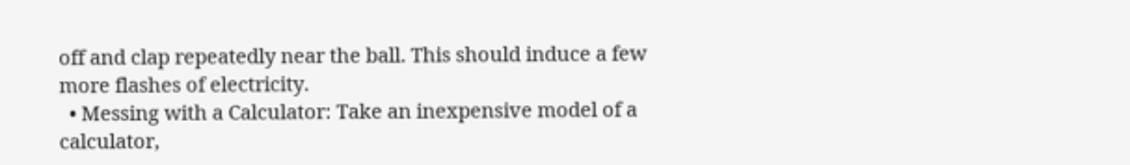off and clap repeatedly near the ball. This should induce a few more flashes of electricity.
  • Messing with a Calculator: Take an inexpensive model of a calculator,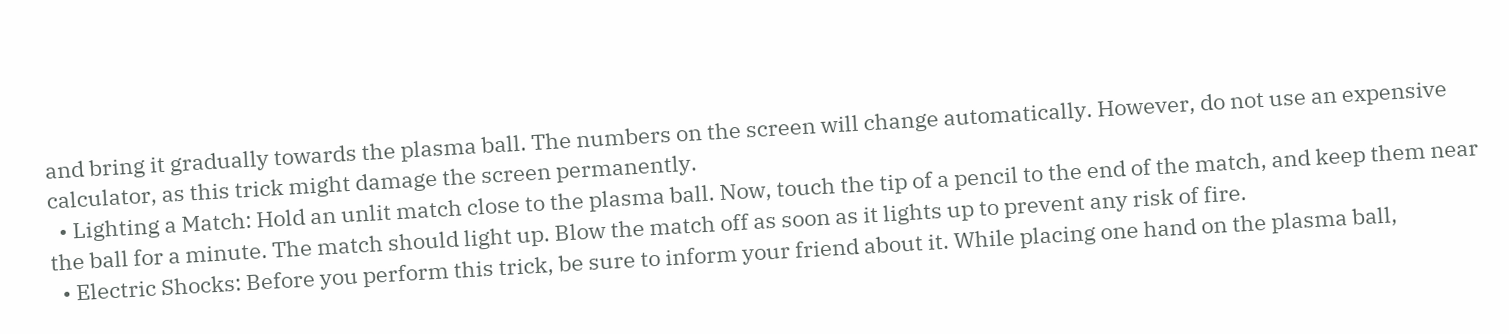and bring it gradually towards the plasma ball. The numbers on the screen will change automatically. However, do not use an expensive calculator, as this trick might damage the screen permanently.
  • Lighting a Match: Hold an unlit match close to the plasma ball. Now, touch the tip of a pencil to the end of the match, and keep them near the ball for a minute. The match should light up. Blow the match off as soon as it lights up to prevent any risk of fire.
  • Electric Shocks: Before you perform this trick, be sure to inform your friend about it. While placing one hand on the plasma ball,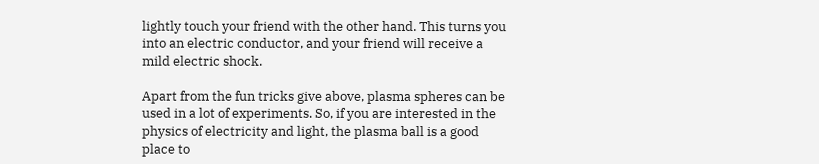lightly touch your friend with the other hand. This turns you into an electric conductor, and your friend will receive a mild electric shock.

Apart from the fun tricks give above, plasma spheres can be used in a lot of experiments. So, if you are interested in the physics of electricity and light, the plasma ball is a good place to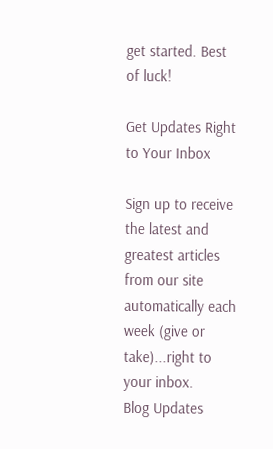get started. Best of luck!

Get Updates Right to Your Inbox

Sign up to receive the latest and greatest articles from our site automatically each week (give or take)...right to your inbox.
Blog Updates